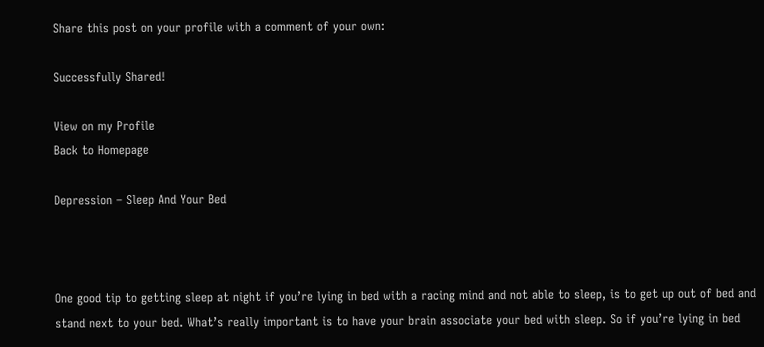Share this post on your profile with a comment of your own:

Successfully Shared!

View on my Profile
Back to Homepage

Depression – Sleep And Your Bed



One good tip to getting sleep at night if you’re lying in bed with a racing mind and not able to sleep, is to get up out of bed and stand next to your bed. What’s really important is to have your brain associate your bed with sleep. So if you’re lying in bed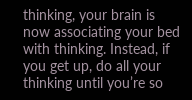thinking, your brain is now associating your bed with thinking. Instead, if you get up, do all your thinking until you’re so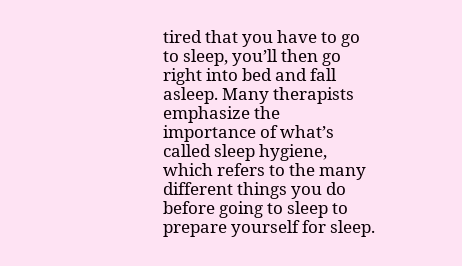tired that you have to go to sleep, you’ll then go right into bed and fall asleep. Many therapists emphasize the importance of what’s called sleep hygiene, which refers to the many different things you do before going to sleep to prepare yourself for sleep.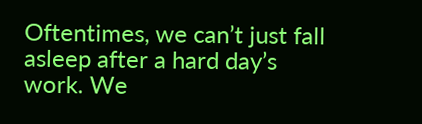Oftentimes, we can’t just fall asleep after a hard day’s work. We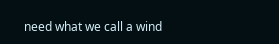need what we call a wind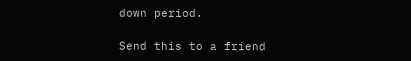down period.

Send this to a friend